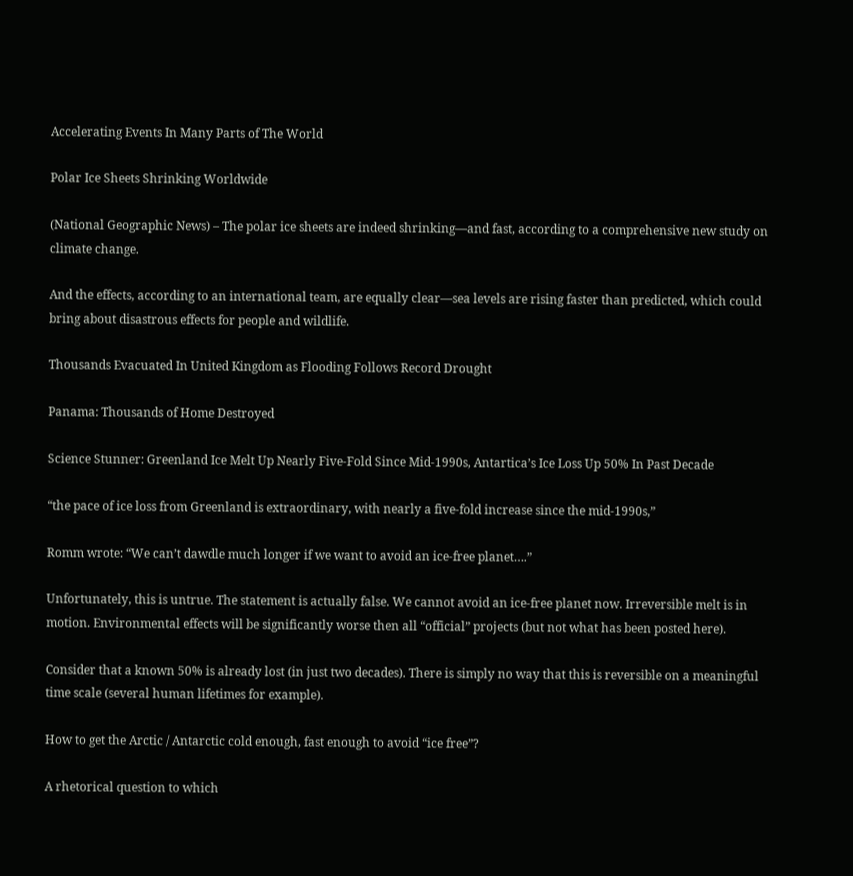Accelerating Events In Many Parts of The World

Polar Ice Sheets Shrinking Worldwide

(National Geographic News) – The polar ice sheets are indeed shrinking—and fast, according to a comprehensive new study on climate change.

And the effects, according to an international team, are equally clear—sea levels are rising faster than predicted, which could bring about disastrous effects for people and wildlife.

Thousands Evacuated In United Kingdom as Flooding Follows Record Drought

Panama: Thousands of Home Destroyed

Science Stunner: Greenland Ice Melt Up Nearly Five-Fold Since Mid-1990s, Antartica’s Ice Loss Up 50% In Past Decade

“the pace of ice loss from Greenland is extraordinary, with nearly a five-fold increase since the mid-1990s,”

Romm wrote: “We can’t dawdle much longer if we want to avoid an ice-free planet….”

Unfortunately, this is untrue. The statement is actually false. We cannot avoid an ice-free planet now. Irreversible melt is in motion. Environmental effects will be significantly worse then all “official” projects (but not what has been posted here).

Consider that a known 50% is already lost (in just two decades). There is simply no way that this is reversible on a meaningful time scale (several human lifetimes for example).

How to get the Arctic / Antarctic cold enough, fast enough to avoid “ice free”?

A rhetorical question to which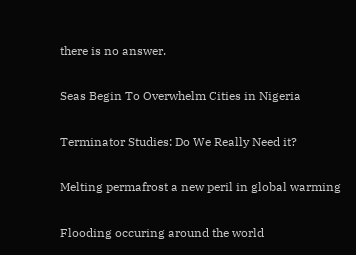there is no answer.

Seas Begin To Overwhelm Cities in Nigeria

Terminator Studies: Do We Really Need it?

Melting permafrost a new peril in global warming

Flooding occuring around the world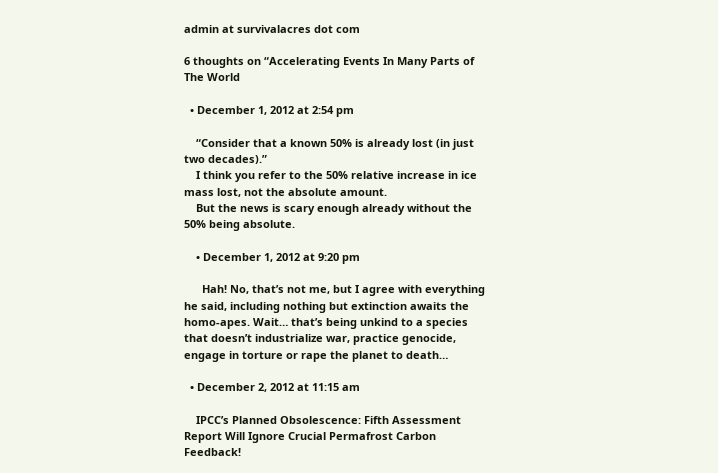admin at survivalacres dot com

6 thoughts on “Accelerating Events In Many Parts of The World

  • December 1, 2012 at 2:54 pm

    “Consider that a known 50% is already lost (in just two decades).”
    I think you refer to the 50% relative increase in ice mass lost, not the absolute amount.
    But the news is scary enough already without the 50% being absolute.

    • December 1, 2012 at 9:20 pm

      Hah! No, that’s not me, but I agree with everything he said, including nothing but extinction awaits the homo-apes. Wait… that’s being unkind to a species that doesn’t industrialize war, practice genocide, engage in torture or rape the planet to death…

  • December 2, 2012 at 11:15 am

    IPCC’s Planned Obsolescence: Fifth Assessment Report Will Ignore Crucial Permafrost Carbon Feedback!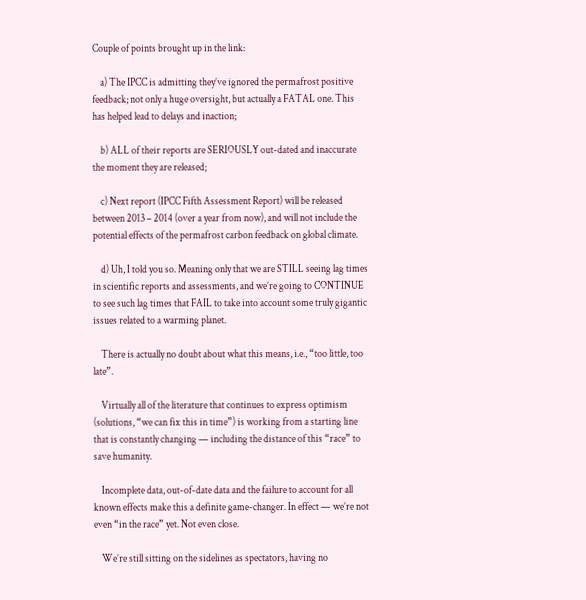Couple of points brought up in the link:

    a) The IPCC is admitting they’ve ignored the permafrost positive feedback; not only a huge oversight, but actually a FATAL one. This has helped lead to delays and inaction;

    b) ALL of their reports are SERIOUSLY out-dated and inaccurate the moment they are released;

    c) Next report (IPCC Fifth Assessment Report) will be released between 2013 – 2014 (over a year from now), and will not include the potential effects of the permafrost carbon feedback on global climate.

    d) Uh, I told you so. Meaning only that we are STILL seeing lag times in scientific reports and assessments, and we’re going to CONTINUE to see such lag times that FAIL to take into account some truly gigantic issues related to a warming planet.

    There is actually no doubt about what this means, i.e., “too little, too late”.

    Virtually all of the literature that continues to express optimism (solutions, “we can fix this in time”) is working from a starting line that is constantly changing — including the distance of this “race” to save humanity.

    Incomplete data, out-of-date data and the failure to account for all known effects make this a definite game-changer. In effect — we’re not even “in the race” yet. Not even close.

    We’re still sitting on the sidelines as spectators, having no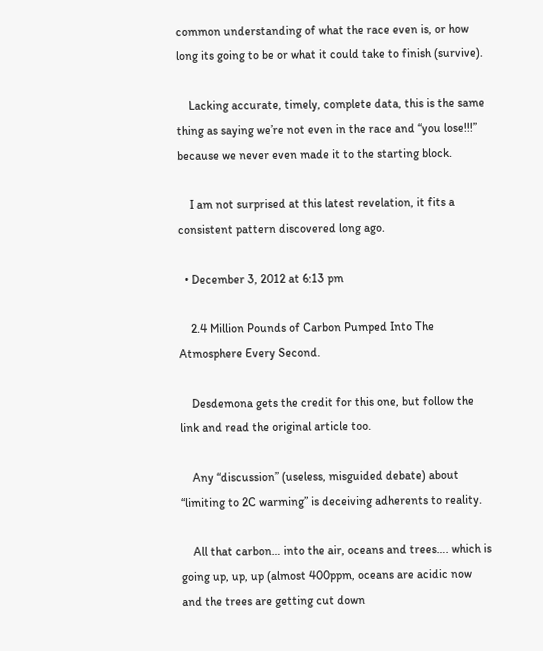common understanding of what the race even is, or how long its going to be or what it could take to finish (survive).

    Lacking accurate, timely, complete data, this is the same thing as saying we’re not even in the race and “you lose!!!” because we never even made it to the starting block.

    I am not surprised at this latest revelation, it fits a consistent pattern discovered long ago.

  • December 3, 2012 at 6:13 pm

    2.4 Million Pounds of Carbon Pumped Into The Atmosphere Every Second.

    Desdemona gets the credit for this one, but follow the link and read the original article too.

    Any “discussion” (useless, misguided debate) about “limiting to 2C warming” is deceiving adherents to reality.

    All that carbon… into the air, oceans and trees…. which is going up, up, up (almost 400ppm, oceans are acidic now and the trees are getting cut down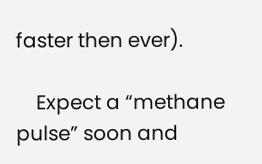faster then ever).

    Expect a “methane pulse” soon and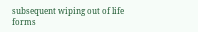subsequent wiping out of life forms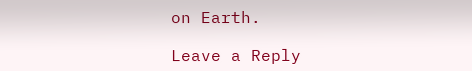on Earth.

Leave a Reply